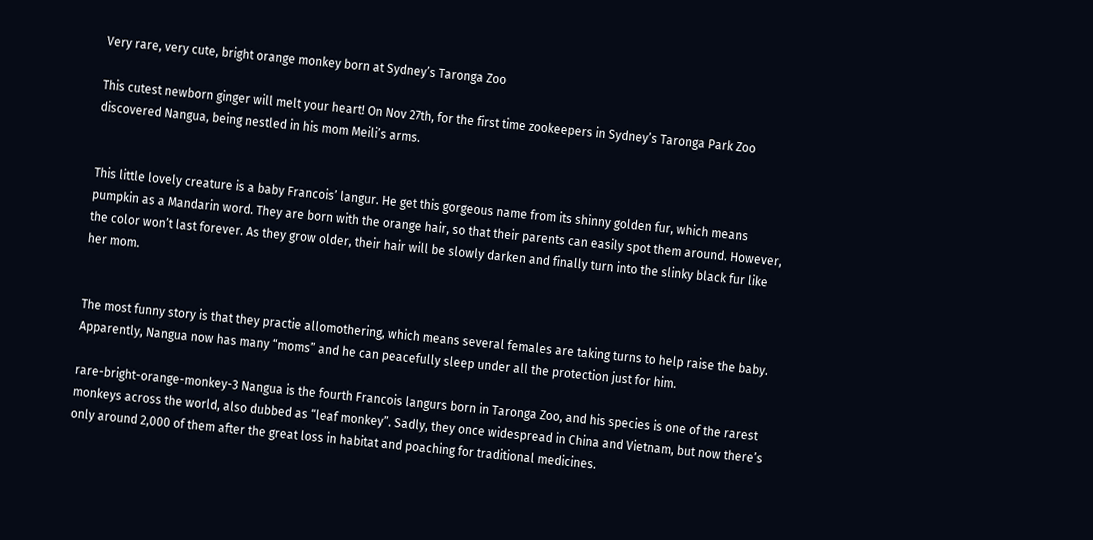Very rare, very cute, bright orange monkey born at Sydney’s Taronga Zoo

This cutest newborn ginger will melt your heart! On Nov 27th, for the first time zookeepers in Sydney’s Taronga Park Zoo discovered Nangua, being nestled in his mom Meili’s arms.


This little lovely creature is a baby Francois’ langur. He get this gorgeous name from its shinny golden fur, which means pumpkin as a Mandarin word. They are born with the orange hair, so that their parents can easily spot them around. However, the color won’t last forever. As they grow older, their hair will be slowly darken and finally turn into the slinky black fur like her mom.


The most funny story is that they practie allomothering, which means several females are taking turns to help raise the baby. Apparently, Nangua now has many “moms” and he can peacefully sleep under all the protection just for him.

rare-bright-orange-monkey-3 Nangua is the fourth Francois langurs born in Taronga Zoo, and his species is one of the rarest monkeys across the world, also dubbed as “leaf monkey”. Sadly, they once widespread in China and Vietnam, but now there’s only around 2,000 of them after the great loss in habitat and poaching for traditional medicines.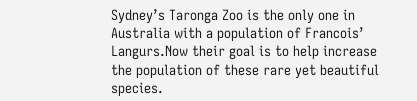Sydney’s Taronga Zoo is the only one in Australia with a population of Francois’ Langurs.Now their goal is to help increase the population of these rare yet beautiful species.